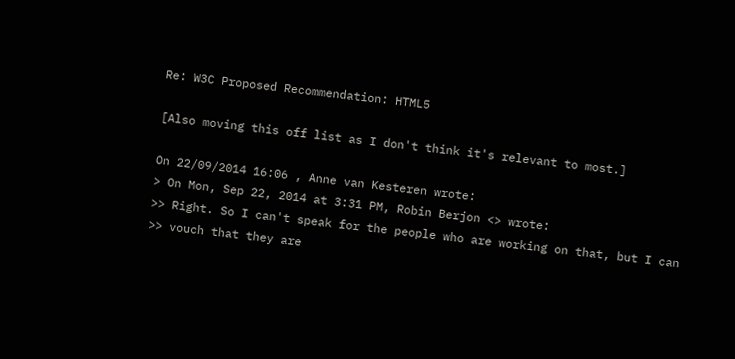Re: W3C Proposed Recommendation: HTML5

[Also moving this off list as I don't think it's relevant to most.]

On 22/09/2014 16:06 , Anne van Kesteren wrote:
> On Mon, Sep 22, 2014 at 3:31 PM, Robin Berjon <> wrote:
>> Right. So I can't speak for the people who are working on that, but I can
>> vouch that they are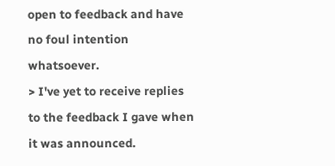open to feedback and have no foul intention whatsoever.
> I've yet to receive replies to the feedback I gave when it was announced.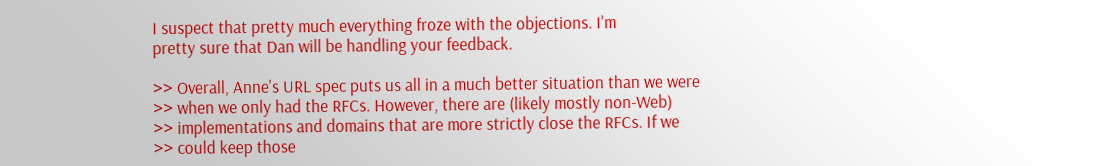I suspect that pretty much everything froze with the objections. I'm
pretty sure that Dan will be handling your feedback.

>> Overall, Anne's URL spec puts us all in a much better situation than we were
>> when we only had the RFCs. However, there are (likely mostly non-Web)
>> implementations and domains that are more strictly close the RFCs. If we
>> could keep those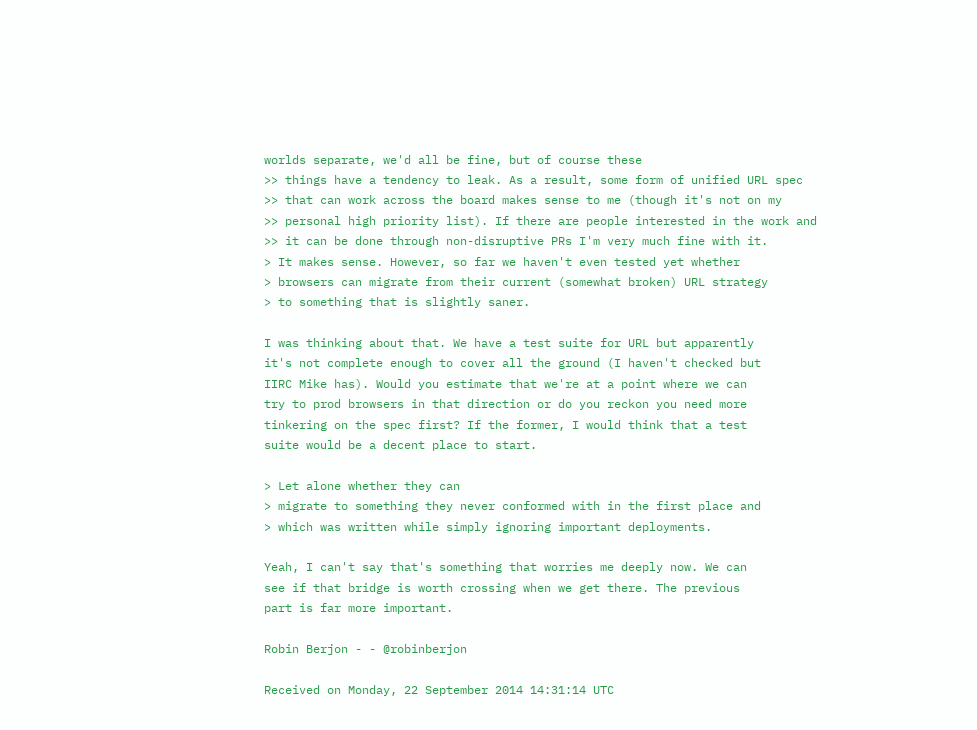worlds separate, we'd all be fine, but of course these
>> things have a tendency to leak. As a result, some form of unified URL spec
>> that can work across the board makes sense to me (though it's not on my
>> personal high priority list). If there are people interested in the work and
>> it can be done through non-disruptive PRs I'm very much fine with it.
> It makes sense. However, so far we haven't even tested yet whether
> browsers can migrate from their current (somewhat broken) URL strategy
> to something that is slightly saner.

I was thinking about that. We have a test suite for URL but apparently
it's not complete enough to cover all the ground (I haven't checked but
IIRC Mike has). Would you estimate that we're at a point where we can
try to prod browsers in that direction or do you reckon you need more
tinkering on the spec first? If the former, I would think that a test
suite would be a decent place to start.

> Let alone whether they can
> migrate to something they never conformed with in the first place and
> which was written while simply ignoring important deployments.

Yeah, I can't say that's something that worries me deeply now. We can
see if that bridge is worth crossing when we get there. The previous
part is far more important.

Robin Berjon - - @robinberjon

Received on Monday, 22 September 2014 14:31:14 UTC